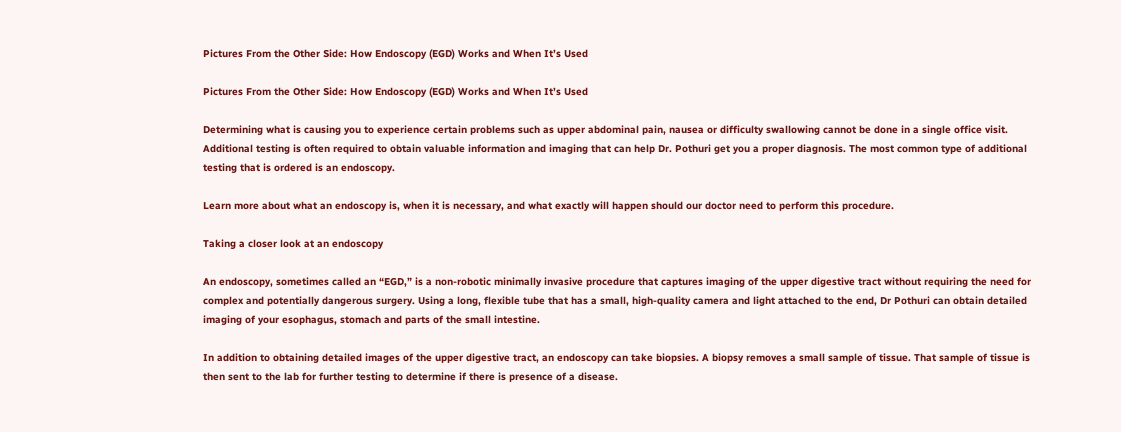Pictures From the Other Side: How Endoscopy (EGD) Works and When It’s Used

Pictures From the Other Side: How Endoscopy (EGD) Works and When It’s Used

Determining what is causing you to experience certain problems such as upper abdominal pain, nausea or difficulty swallowing cannot be done in a single office visit. Additional testing is often required to obtain valuable information and imaging that can help Dr. Pothuri get you a proper diagnosis. The most common type of additional testing that is ordered is an endoscopy.

Learn more about what an endoscopy is, when it is necessary, and what exactly will happen should our doctor need to perform this procedure.

Taking a closer look at an endoscopy

An endoscopy, sometimes called an “EGD,” is a non-robotic minimally invasive procedure that captures imaging of the upper digestive tract without requiring the need for complex and potentially dangerous surgery. Using a long, flexible tube that has a small, high-quality camera and light attached to the end, Dr Pothuri can obtain detailed imaging of your esophagus, stomach and parts of the small intestine.

In addition to obtaining detailed images of the upper digestive tract, an endoscopy can take biopsies. A biopsy removes a small sample of tissue. That sample of tissue is then sent to the lab for further testing to determine if there is presence of a disease.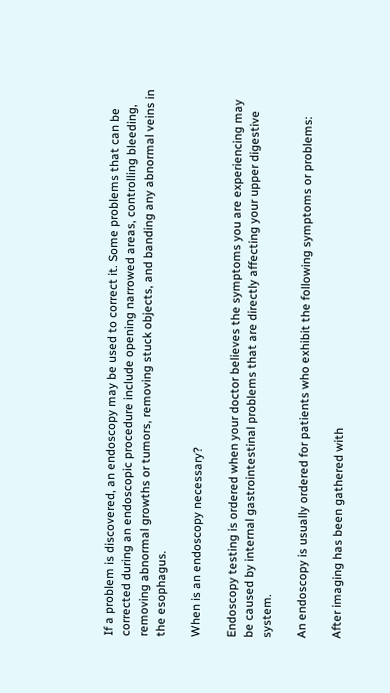If a problem is discovered, an endoscopy may be used to correct it. Some problems that can be corrected during an endoscopic procedure include opening narrowed areas, controlling bleeding, removing abnormal growths or tumors, removing stuck objects, and banding any abnormal veins in the esophagus.

When is an endoscopy necessary?

Endoscopy testing is ordered when your doctor believes the symptoms you are experiencing may be caused by internal gastrointestinal problems that are directly affecting your upper digestive system.

An endoscopy is usually ordered for patients who exhibit the following symptoms or problems:

After imaging has been gathered with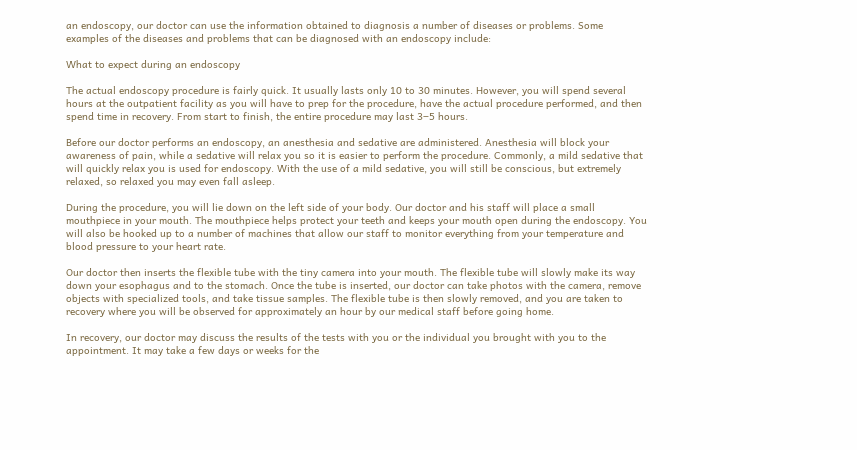an endoscopy, our doctor can use the information obtained to diagnosis a number of diseases or problems. Some examples of the diseases and problems that can be diagnosed with an endoscopy include:

What to expect during an endoscopy

The actual endoscopy procedure is fairly quick. It usually lasts only 10 to 30 minutes. However, you will spend several hours at the outpatient facility as you will have to prep for the procedure, have the actual procedure performed, and then spend time in recovery. From start to finish, the entire procedure may last 3‒5 hours.

Before our doctor performs an endoscopy, an anesthesia and sedative are administered. Anesthesia will block your awareness of pain, while a sedative will relax you so it is easier to perform the procedure. Commonly, a mild sedative that will quickly relax you is used for endoscopy. With the use of a mild sedative, you will still be conscious, but extremely relaxed, so relaxed you may even fall asleep.

During the procedure, you will lie down on the left side of your body. Our doctor and his staff will place a small mouthpiece in your mouth. The mouthpiece helps protect your teeth and keeps your mouth open during the endoscopy. You will also be hooked up to a number of machines that allow our staff to monitor everything from your temperature and blood pressure to your heart rate.

Our doctor then inserts the flexible tube with the tiny camera into your mouth. The flexible tube will slowly make its way down your esophagus and to the stomach. Once the tube is inserted, our doctor can take photos with the camera, remove objects with specialized tools, and take tissue samples. The flexible tube is then slowly removed, and you are taken to recovery where you will be observed for approximately an hour by our medical staff before going home.

In recovery, our doctor may discuss the results of the tests with you or the individual you brought with you to the appointment. It may take a few days or weeks for the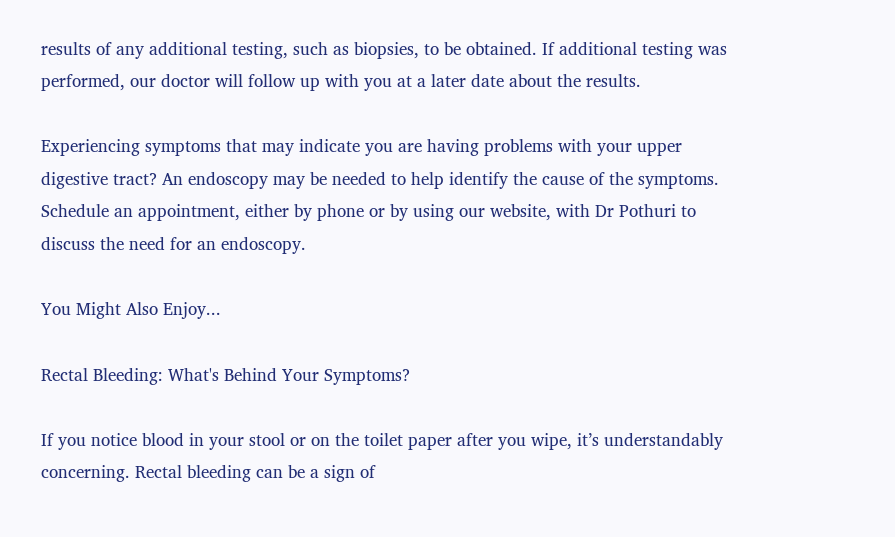results of any additional testing, such as biopsies, to be obtained. If additional testing was performed, our doctor will follow up with you at a later date about the results.

Experiencing symptoms that may indicate you are having problems with your upper digestive tract? An endoscopy may be needed to help identify the cause of the symptoms. Schedule an appointment, either by phone or by using our website, with Dr Pothuri to discuss the need for an endoscopy.

You Might Also Enjoy...

Rectal Bleeding: What's Behind Your Symptoms?

If you notice blood in your stool or on the toilet paper after you wipe, it’s understandably concerning. Rectal bleeding can be a sign of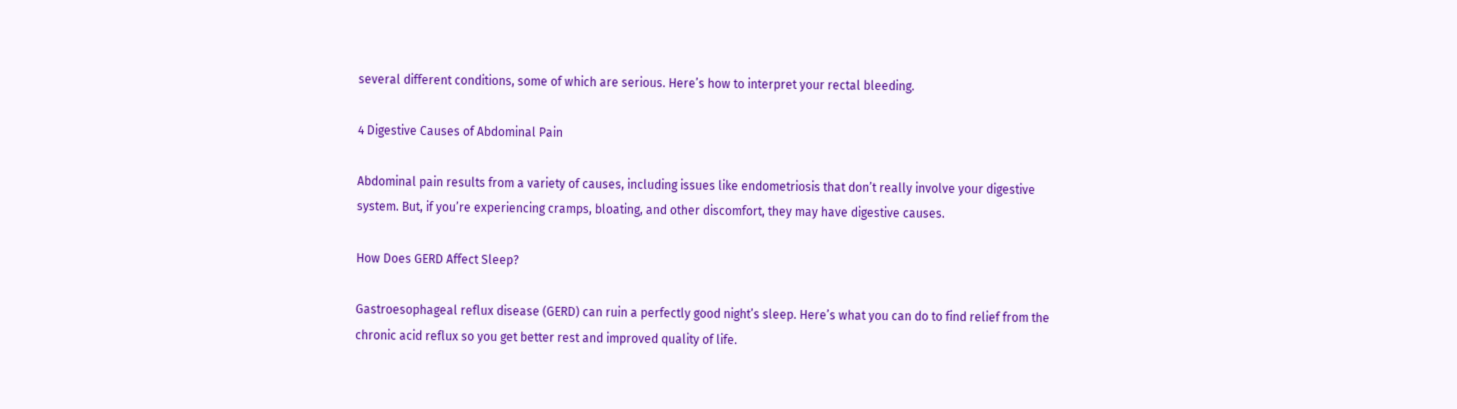several different conditions, some of which are serious. Here’s how to interpret your rectal bleeding.

4 Digestive Causes of Abdominal Pain

Abdominal pain results from a variety of causes, including issues like endometriosis that don’t really involve your digestive system. But, if you’re experiencing cramps, bloating, and other discomfort, they may have digestive causes.

How Does GERD Affect Sleep?

Gastroesophageal reflux disease (GERD) can ruin a perfectly good night’s sleep. Here’s what you can do to find relief from the chronic acid reflux so you get better rest and improved quality of life.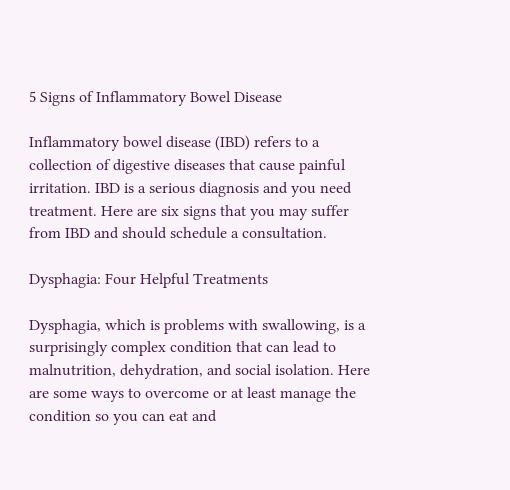5 Signs of Inflammatory Bowel Disease

Inflammatory bowel disease (IBD) refers to a collection of digestive diseases that cause painful irritation. IBD is a serious diagnosis and you need treatment. Here are six signs that you may suffer from IBD and should schedule a consultation.

Dysphagia: Four Helpful Treatments

Dysphagia, which is problems with swallowing, is a surprisingly complex condition that can lead to malnutrition, dehydration, and social isolation. Here are some ways to overcome or at least manage the condition so you can eat and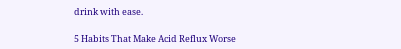drink with ease.

5 Habits That Make Acid Reflux Worse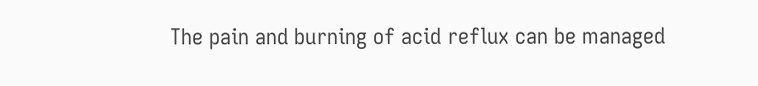The pain and burning of acid reflux can be managed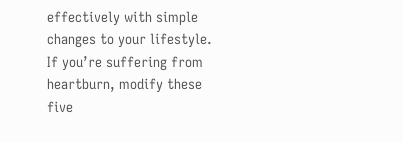effectively with simple changes to your lifestyle. If you’re suffering from heartburn, modify these five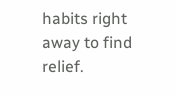habits right away to find relief.